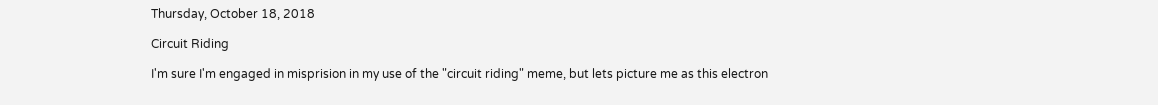Thursday, October 18, 2018

Circuit Riding

I'm sure I'm engaged in misprision in my use of the "circuit riding" meme, but lets picture me as this electron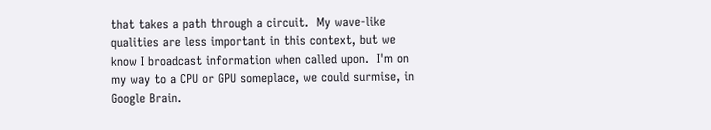that takes a path through a circuit.  My wave-like qualities are less important in this context, but we know I broadcast information when called upon.  I'm on my way to a CPU or GPU someplace, we could surmise, in Google Brain.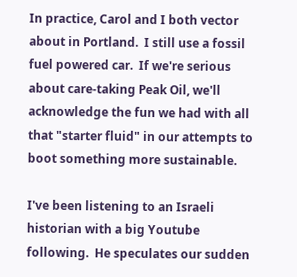In practice, Carol and I both vector about in Portland.  I still use a fossil fuel powered car.  If we're serious about care-taking Peak Oil, we'll acknowledge the fun we had with all that "starter fluid" in our attempts to boot something more sustainable.

I've been listening to an Israeli historian with a big Youtube following.  He speculates our sudden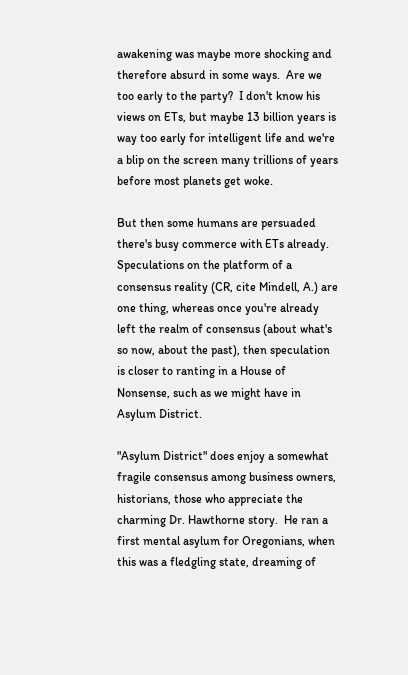awakening was maybe more shocking and therefore absurd in some ways.  Are we too early to the party?  I don't know his views on ETs, but maybe 13 billion years is way too early for intelligent life and we're a blip on the screen many trillions of years before most planets get woke.

But then some humans are persuaded there's busy commerce with ETs already.  Speculations on the platform of a consensus reality (CR, cite Mindell, A.) are one thing, whereas once you're already left the realm of consensus (about what's so now, about the past), then speculation is closer to ranting in a House of Nonsense, such as we might have in Asylum District.

"Asylum District" does enjoy a somewhat fragile consensus among business owners, historians, those who appreciate the charming Dr. Hawthorne story.  He ran a first mental asylum for Oregonians, when this was a fledgling state, dreaming of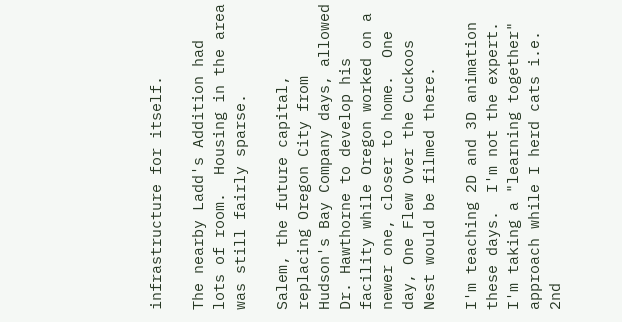infrastructure for itself.

The nearby Ladd's Addition had lots of room.  Housing in the area was still fairly sparse.

Salem, the future capital, replacing Oregon City from Hudson's Bay Company days, allowed Dr. Hawthorne to develop his facility while Oregon worked on a newer one, closer to home.  One day, One Flew Over the Cuckoos Nest would be filmed there.

I'm teaching 2D and 3D animation these days.  I'm not the expert.  I'm taking a "learning together" approach while I herd cats i.e. 2nd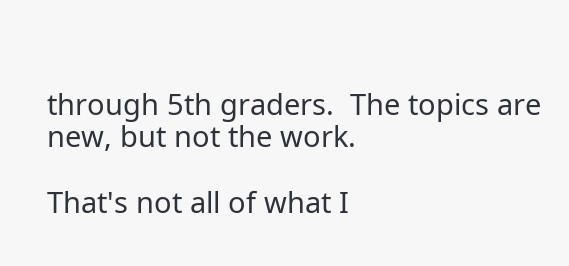through 5th graders.  The topics are new, but not the work.

That's not all of what I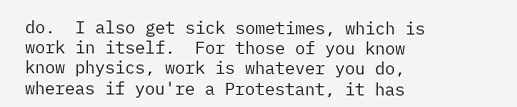do.  I also get sick sometimes, which is work in itself.  For those of you know know physics, work is whatever you do, whereas if you're a Protestant, it has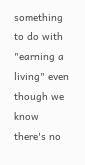something to do with "earning a living" even though we know there's no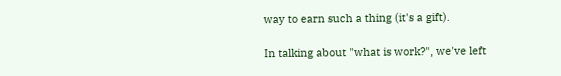way to earn such a thing (it's a gift).

In talking about "what is work?", we've left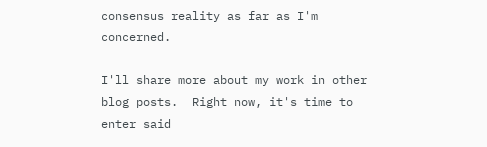consensus reality as far as I'm concerned.

I'll share more about my work in other blog posts.  Right now, it's time to enter said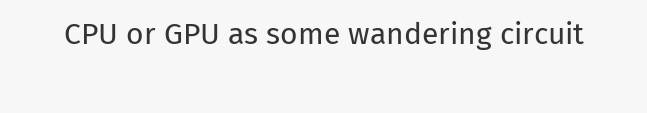CPU or GPU as some wandering circuit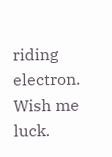riding electron.  Wish me luck.